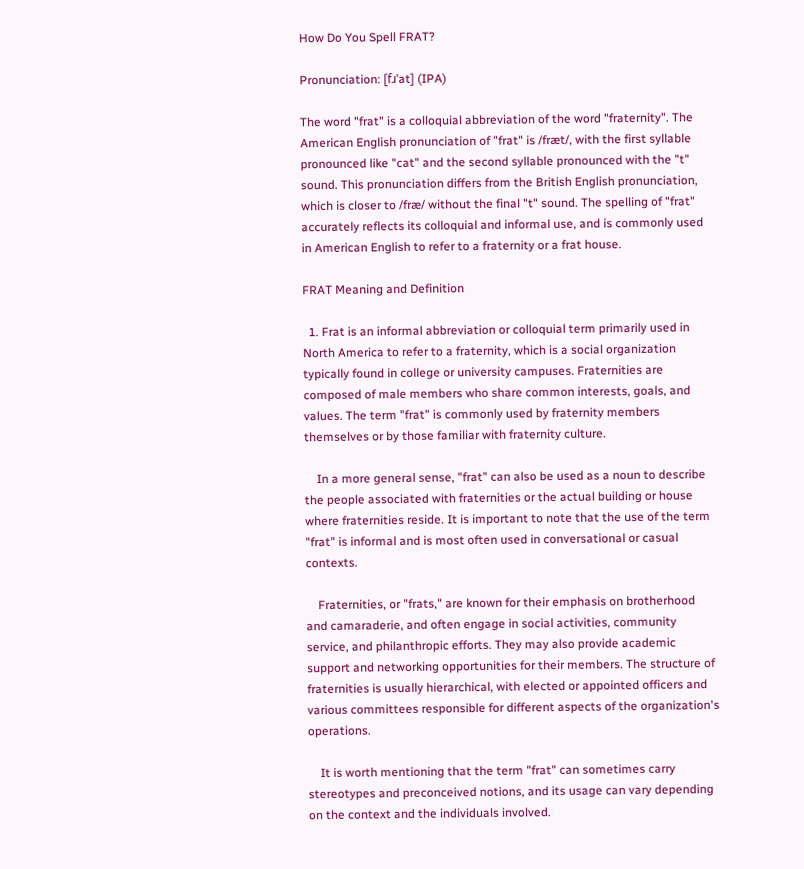How Do You Spell FRAT?

Pronunciation: [fɹˈat] (IPA)

The word "frat" is a colloquial abbreviation of the word "fraternity". The American English pronunciation of "frat" is /fræt/, with the first syllable pronounced like "cat" and the second syllable pronounced with the "t" sound. This pronunciation differs from the British English pronunciation, which is closer to /fræ/ without the final "t" sound. The spelling of "frat" accurately reflects its colloquial and informal use, and is commonly used in American English to refer to a fraternity or a frat house.

FRAT Meaning and Definition

  1. Frat is an informal abbreviation or colloquial term primarily used in North America to refer to a fraternity, which is a social organization typically found in college or university campuses. Fraternities are composed of male members who share common interests, goals, and values. The term "frat" is commonly used by fraternity members themselves or by those familiar with fraternity culture.

    In a more general sense, "frat" can also be used as a noun to describe the people associated with fraternities or the actual building or house where fraternities reside. It is important to note that the use of the term "frat" is informal and is most often used in conversational or casual contexts.

    Fraternities, or "frats," are known for their emphasis on brotherhood and camaraderie, and often engage in social activities, community service, and philanthropic efforts. They may also provide academic support and networking opportunities for their members. The structure of fraternities is usually hierarchical, with elected or appointed officers and various committees responsible for different aspects of the organization's operations.

    It is worth mentioning that the term "frat" can sometimes carry stereotypes and preconceived notions, and its usage can vary depending on the context and the individuals involved.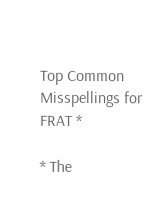Top Common Misspellings for FRAT *

* The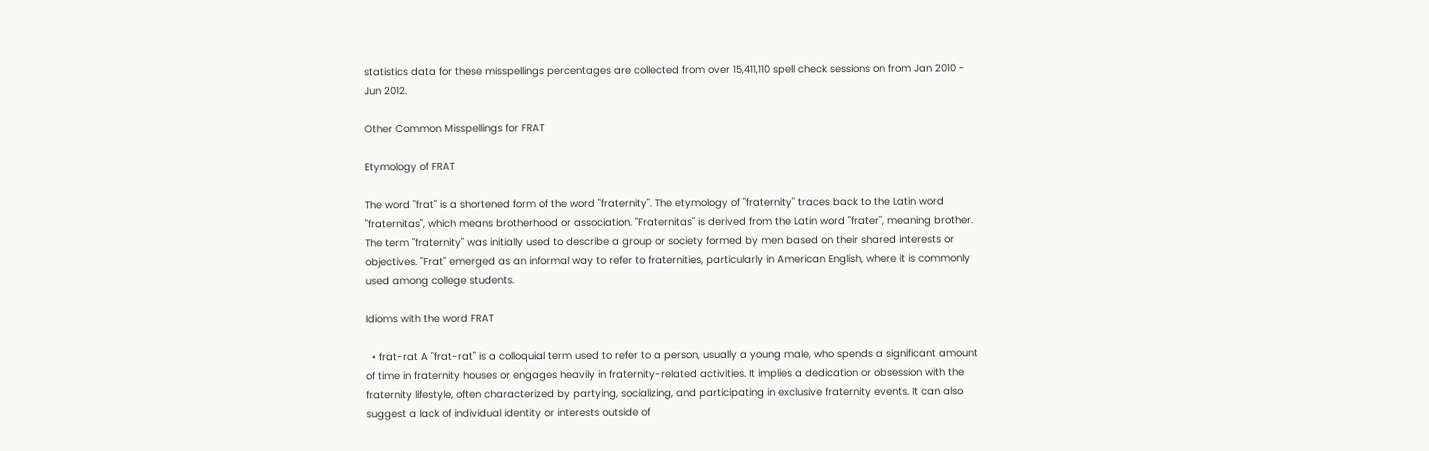statistics data for these misspellings percentages are collected from over 15,411,110 spell check sessions on from Jan 2010 - Jun 2012.

Other Common Misspellings for FRAT

Etymology of FRAT

The word "frat" is a shortened form of the word "fraternity". The etymology of "fraternity" traces back to the Latin word "fraternitas", which means brotherhood or association. "Fraternitas" is derived from the Latin word "frater", meaning brother. The term "fraternity" was initially used to describe a group or society formed by men based on their shared interests or objectives. "Frat" emerged as an informal way to refer to fraternities, particularly in American English, where it is commonly used among college students.

Idioms with the word FRAT

  • frat-rat A "frat-rat" is a colloquial term used to refer to a person, usually a young male, who spends a significant amount of time in fraternity houses or engages heavily in fraternity-related activities. It implies a dedication or obsession with the fraternity lifestyle, often characterized by partying, socializing, and participating in exclusive fraternity events. It can also suggest a lack of individual identity or interests outside of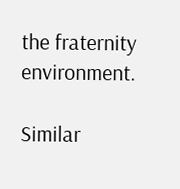the fraternity environment.

Similar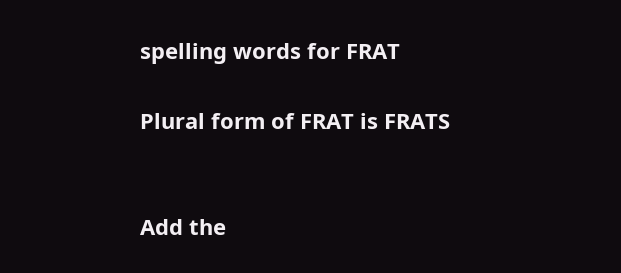spelling words for FRAT

Plural form of FRAT is FRATS


Add the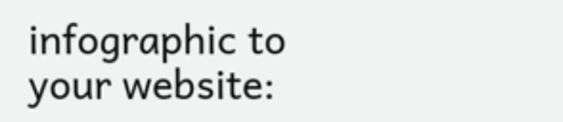infographic to your website: